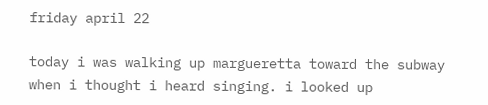friday april 22

today i was walking up margueretta toward the subway when i thought i heard singing. i looked up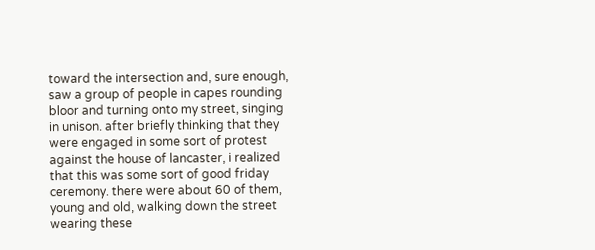toward the intersection and, sure enough, saw a group of people in capes rounding bloor and turning onto my street, singing in unison. after briefly thinking that they were engaged in some sort of protest against the house of lancaster, i realized that this was some sort of good friday ceremony. there were about 60 of them, young and old, walking down the street wearing these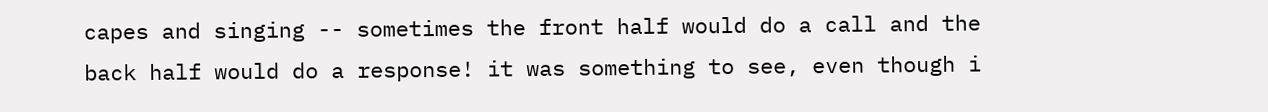capes and singing -- sometimes the front half would do a call and the back half would do a response! it was something to see, even though i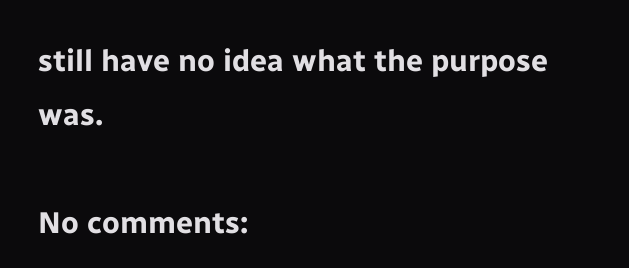still have no idea what the purpose was.

No comments: